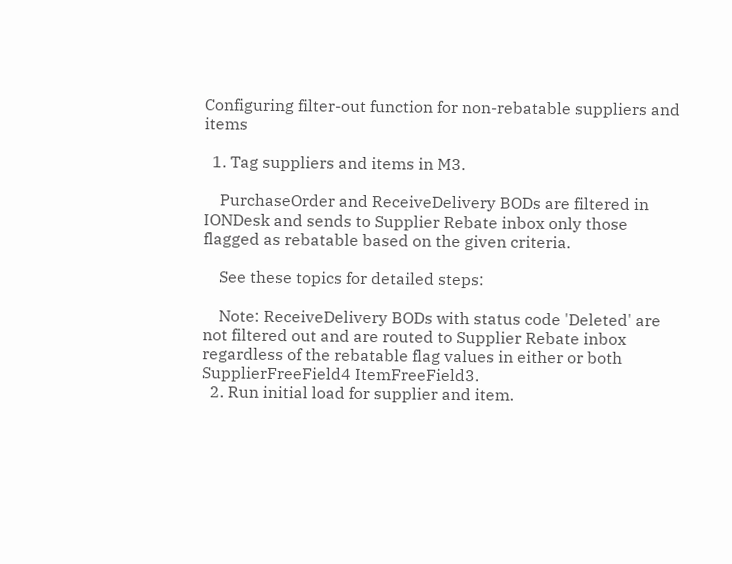Configuring filter-out function for non-rebatable suppliers and items

  1. Tag suppliers and items in M3.

    PurchaseOrder and ReceiveDelivery BODs are filtered in IONDesk and sends to Supplier Rebate inbox only those flagged as rebatable based on the given criteria.

    See these topics for detailed steps:

    Note: ReceiveDelivery BODs with status code 'Deleted' are not filtered out and are routed to Supplier Rebate inbox regardless of the rebatable flag values in either or both SupplierFreeField4 ItemFreeField3.
  2. Run initial load for supplier and item.